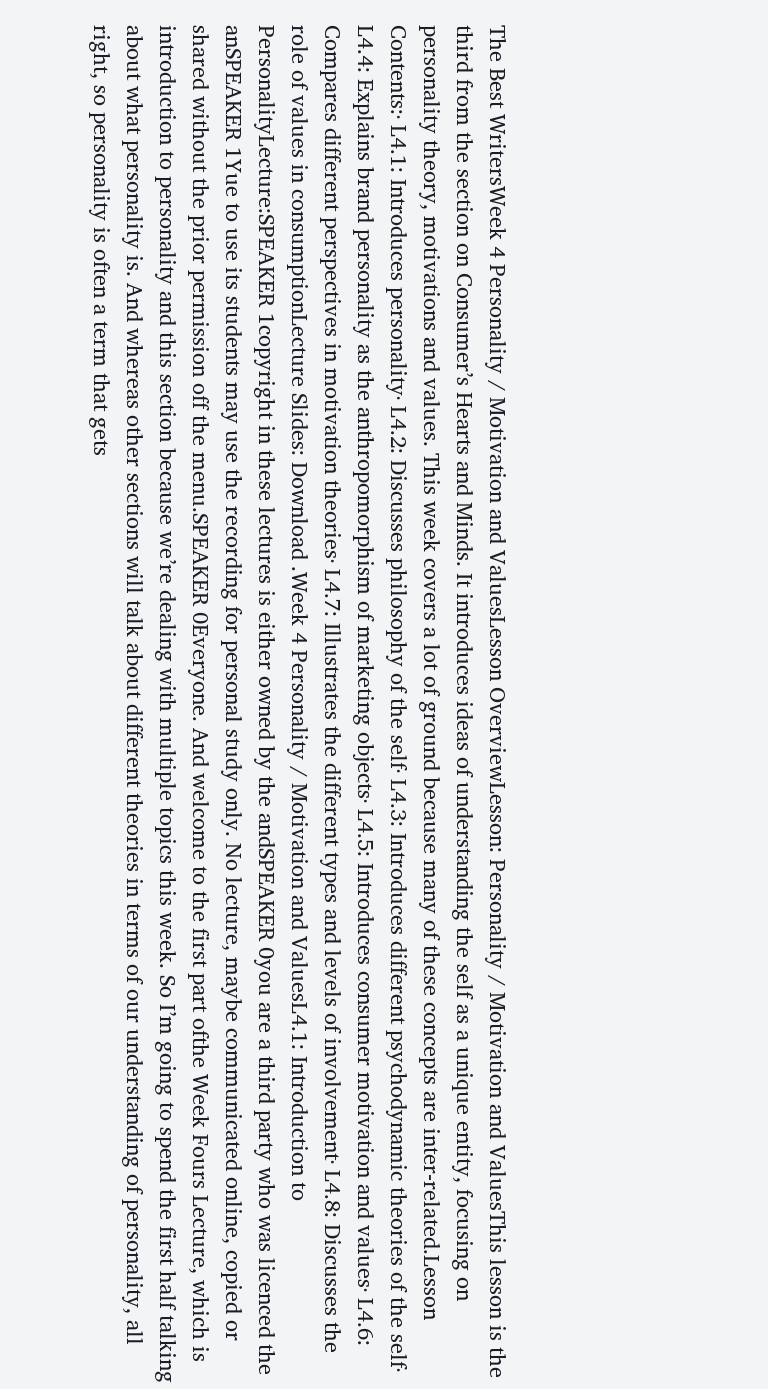The Best WritersWeek 4 Personality / Motivation and ValuesLesson OverviewLesson: Personality / Motivation and ValuesThis lesson is the third from the section on Consumer’s Hearts and Minds. It introduces ideas of understanding the self as a unique entity, focusing on personality theory, motivations and values. This week covers a lot of ground because many of these concepts are inter-related.Lesson Contents:· L4.1: Introduces personality· L4.2: Discusses philosophy of the self· L4.3: Introduces different psychodynamic theories of the self· L4.4: Explains brand personality as the anthropomorphism of marketing objects· L4.5: Introduces consumer motivation and values· L4.6: Compares different perspectives in motivation theories· L4.7: Illustrates the different types and levels of involvement· L4.8: Discusses the role of values in consumptionLecture Slides: Download .Week 4 Personality / Motivation and ValuesL4.1: Introduction to PersonalityLecture:SPEAKER 1copyright in these lectures is either owned by the andSPEAKER 0you are a third party who was licenced the anSPEAKER 1Yue to use its students may use the recording for personal study only. No lecture, maybe communicated online, copied or shared without the prior permission off the menu.SPEAKER 0Everyone. And welcome to the first part ofthe Week Fours Lecture, which is introduction to personality and this section because we’re dealing with multiple topics this week. So I’m going to spend the first half talking about what personality is. And whereas other sections will talk about different theories in terms of our understanding of personality, all right, so personality is often a term that gets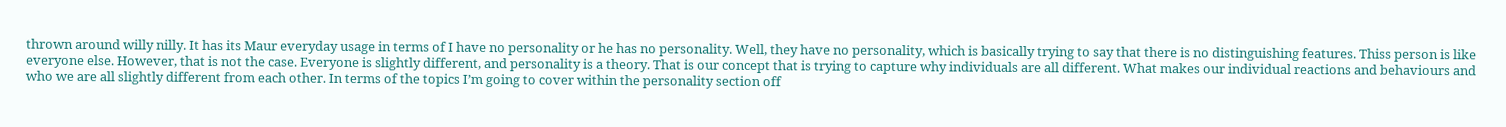thrown around willy nilly. It has its Maur everyday usage in terms of I have no personality or he has no personality. Well, they have no personality, which is basically trying to say that there is no distinguishing features. Thiss person is like everyone else. However, that is not the case. Everyone is slightly different, and personality is a theory. That is our concept that is trying to capture why individuals are all different. What makes our individual reactions and behaviours and who we are all slightly different from each other. In terms of the topics I’m going to cover within the personality section off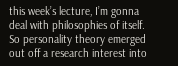this week’s lecture, I’m gonna deal with philosophies of itself. So personality theory emerged out off a research interest into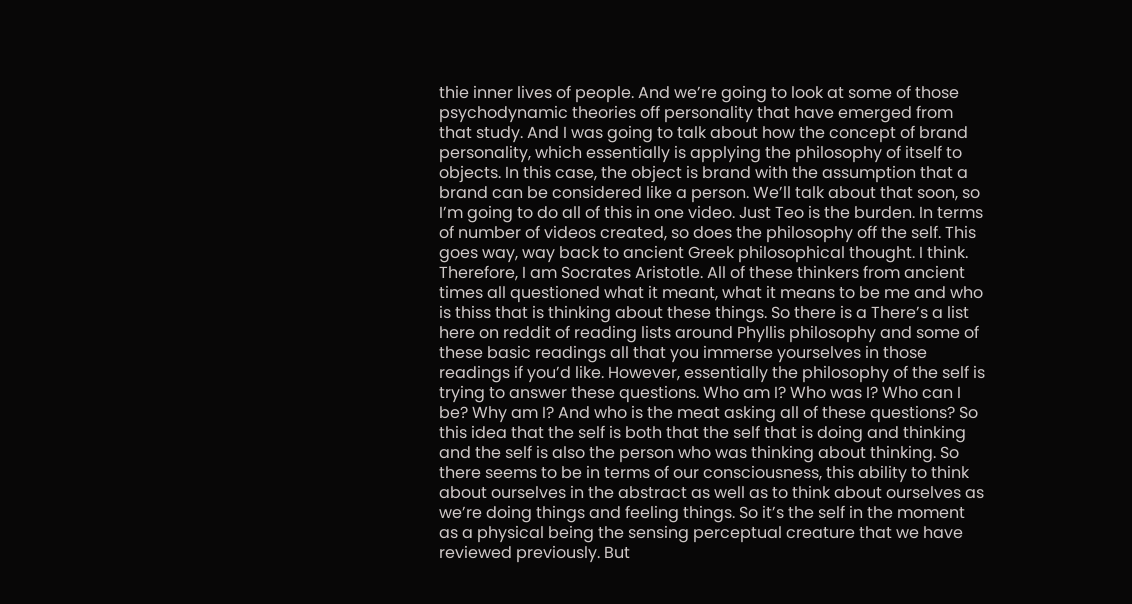thie inner lives of people. And we’re going to look at some of those psychodynamic theories off personality that have emerged from that study. And I was going to talk about how the concept of brand personality, which essentially is applying the philosophy of itself to objects. In this case, the object is brand with the assumption that a brand can be considered like a person. We’ll talk about that soon, so I’m going to do all of this in one video. Just Teo is the burden. In terms of number of videos created, so does the philosophy off the self. This goes way, way back to ancient Greek philosophical thought. I think. Therefore, I am Socrates Aristotle. All of these thinkers from ancient times all questioned what it meant, what it means to be me and who is thiss that is thinking about these things. So there is a There’s a list here on reddit of reading lists around Phyllis philosophy and some of these basic readings all that you immerse yourselves in those readings if you’d like. However, essentially the philosophy of the self is trying to answer these questions. Who am I? Who was I? Who can I be? Why am I? And who is the meat asking all of these questions? So this idea that the self is both that the self that is doing and thinking and the self is also the person who was thinking about thinking. So there seems to be in terms of our consciousness, this ability to think about ourselves in the abstract as well as to think about ourselves as we’re doing things and feeling things. So it’s the self in the moment as a physical being the sensing perceptual creature that we have reviewed previously. But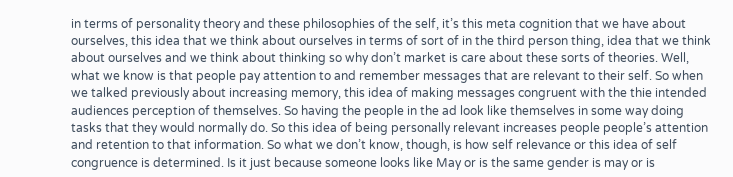in terms of personality theory and these philosophies of the self, it’s this meta cognition that we have about ourselves, this idea that we think about ourselves in terms of sort of in the third person thing, idea that we think about ourselves and we think about thinking so why don’t market is care about these sorts of theories. Well, what we know is that people pay attention to and remember messages that are relevant to their self. So when we talked previously about increasing memory, this idea of making messages congruent with the thie intended audiences perception of themselves. So having the people in the ad look like themselves in some way doing tasks that they would normally do. So this idea of being personally relevant increases people people’s attention and retention to that information. So what we don’t know, though, is how self relevance or this idea of self congruence is determined. Is it just because someone looks like May or is the same gender is may or is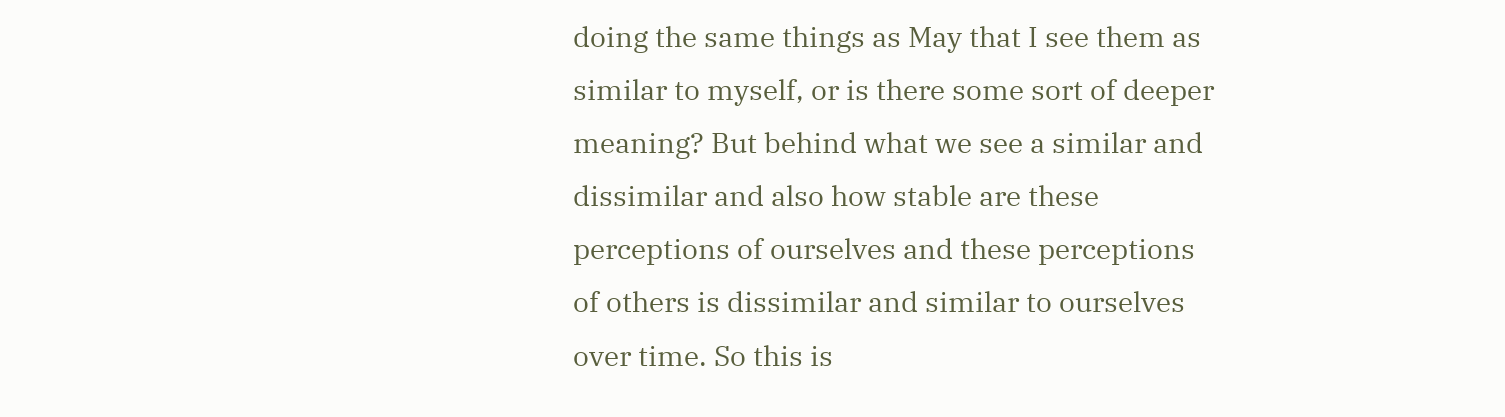doing the same things as May that I see them as similar to myself, or is there some sort of deeper meaning? But behind what we see a similar and dissimilar and also how stable are these perceptions of ourselves and these perceptions of others is dissimilar and similar to ourselves over time. So this is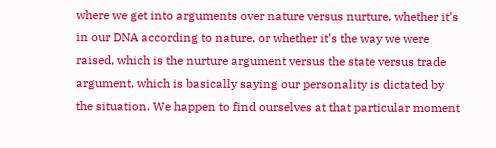where we get into arguments over nature versus nurture, whether it’s in our DNA according to nature, or whether it’s the way we were raised, which is the nurture argument versus the state versus trade argument, which is basically saying our personality is dictated by the situation. We happen to find ourselves at that particular moment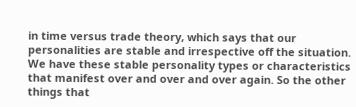in time versus trade theory, which says that our personalities are stable and irrespective off the situation. We have these stable personality types or characteristics that manifest over and over and over again. So the other things that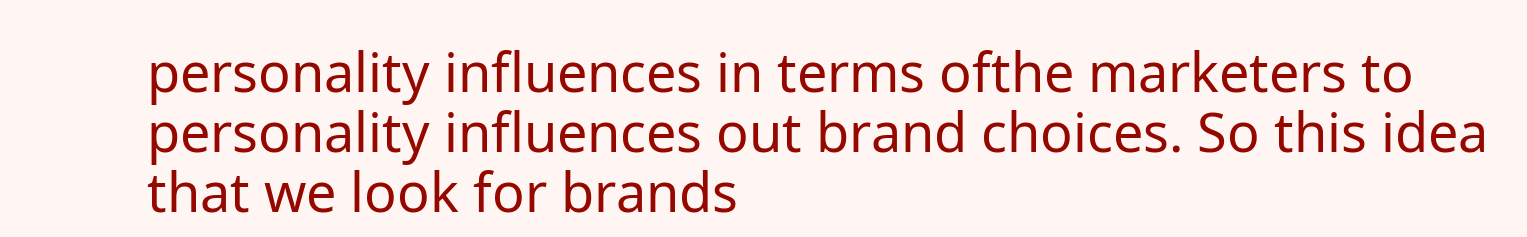personality influences in terms ofthe marketers to personality influences out brand choices. So this idea that we look for brands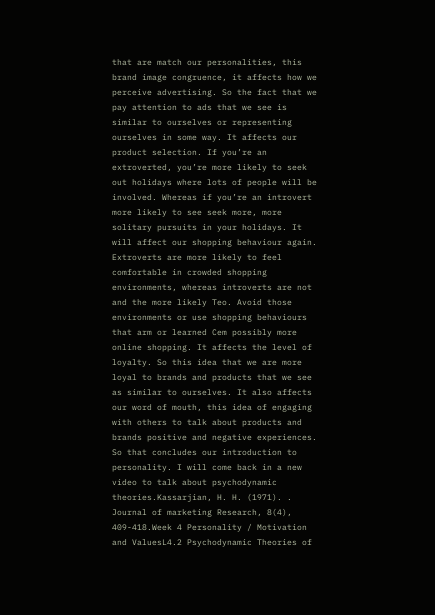that are match our personalities, this brand image congruence, it affects how we perceive advertising. So the fact that we pay attention to ads that we see is similar to ourselves or representing ourselves in some way. It affects our product selection. If you’re an extroverted, you’re more likely to seek out holidays where lots of people will be involved. Whereas if you’re an introvert more likely to see seek more, more solitary pursuits in your holidays. It will affect our shopping behaviour again. Extroverts are more likely to feel comfortable in crowded shopping environments, whereas introverts are not and the more likely Teo. Avoid those environments or use shopping behaviours that arm or learned Cem possibly more online shopping. It affects the level of loyalty. So this idea that we are more loyal to brands and products that we see as similar to ourselves. It also affects our word of mouth, this idea of engaging with others to talk about products and brands positive and negative experiences. So that concludes our introduction to personality. I will come back in a new video to talk about psychodynamic theories.Kassarjian, H. H. (1971). . Journal of marketing Research, 8(4), 409-418.Week 4 Personality / Motivation and ValuesL4.2 Psychodynamic Theories of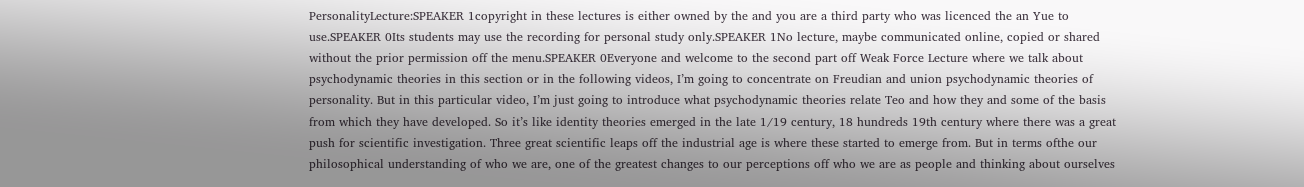PersonalityLecture:SPEAKER 1copyright in these lectures is either owned by the and you are a third party who was licenced the an Yue to use.SPEAKER 0Its students may use the recording for personal study only.SPEAKER 1No lecture, maybe communicated online, copied or shared without the prior permission off the menu.SPEAKER 0Everyone and welcome to the second part off Weak Force Lecture where we talk about psychodynamic theories in this section or in the following videos, I’m going to concentrate on Freudian and union psychodynamic theories of personality. But in this particular video, I’m just going to introduce what psychodynamic theories relate Teo and how they and some of the basis from which they have developed. So it’s like identity theories emerged in the late 1/19 century, 18 hundreds 19th century where there was a great push for scientific investigation. Three great scientific leaps off the industrial age is where these started to emerge from. But in terms ofthe our philosophical understanding of who we are, one of the greatest changes to our perceptions off who we are as people and thinking about ourselves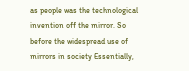as people was the technological invention off the mirror. So before the widespread use of mirrors in society Essentially,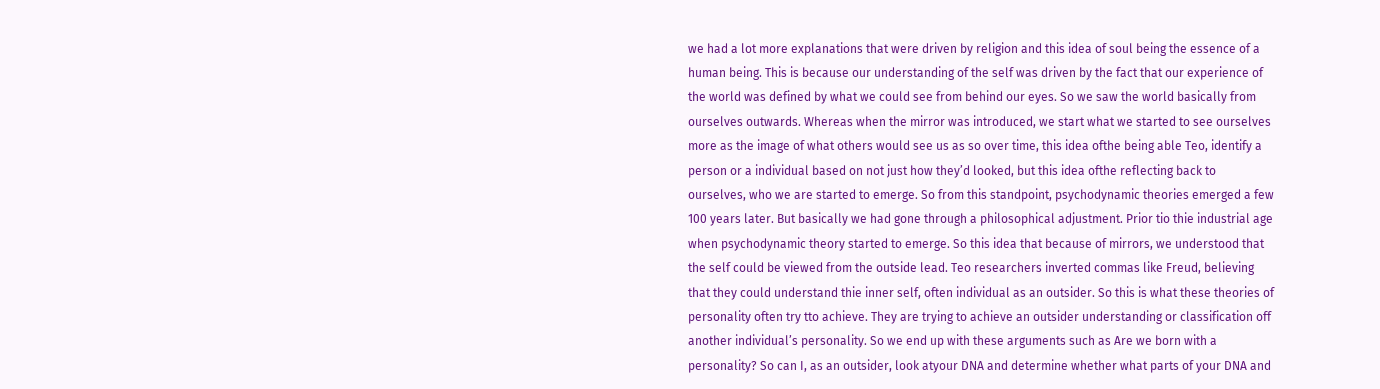we had a lot more explanations that were driven by religion and this idea of soul being the essence of a human being. This is because our understanding of the self was driven by the fact that our experience of the world was defined by what we could see from behind our eyes. So we saw the world basically from ourselves outwards. Whereas when the mirror was introduced, we start what we started to see ourselves more as the image of what others would see us as so over time, this idea ofthe being able Teo, identify a person or a individual based on not just how they’d looked, but this idea ofthe reflecting back to ourselves, who we are started to emerge. So from this standpoint, psychodynamic theories emerged a few 100 years later. But basically we had gone through a philosophical adjustment. Prior tio thie industrial age when psychodynamic theory started to emerge. So this idea that because of mirrors, we understood that the self could be viewed from the outside lead. Teo researchers inverted commas like Freud, believing that they could understand thie inner self, often individual as an outsider. So this is what these theories of personality often try tto achieve. They are trying to achieve an outsider understanding or classification off another individual’s personality. So we end up with these arguments such as Are we born with a personality? So can I, as an outsider, look atyour DNA and determine whether what parts of your DNA and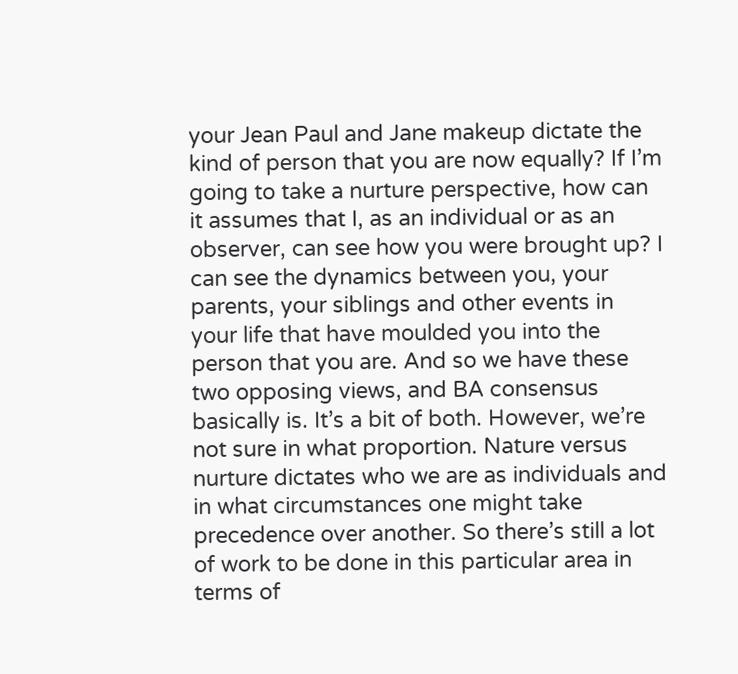your Jean Paul and Jane makeup dictate the kind of person that you are now equally? If I’m going to take a nurture perspective, how can it assumes that I, as an individual or as an observer, can see how you were brought up? I can see the dynamics between you, your parents, your siblings and other events in your life that have moulded you into the person that you are. And so we have these two opposing views, and BA consensus basically is. It’s a bit of both. However, we’re not sure in what proportion. Nature versus nurture dictates who we are as individuals and in what circumstances one might take precedence over another. So there’s still a lot of work to be done in this particular area in terms of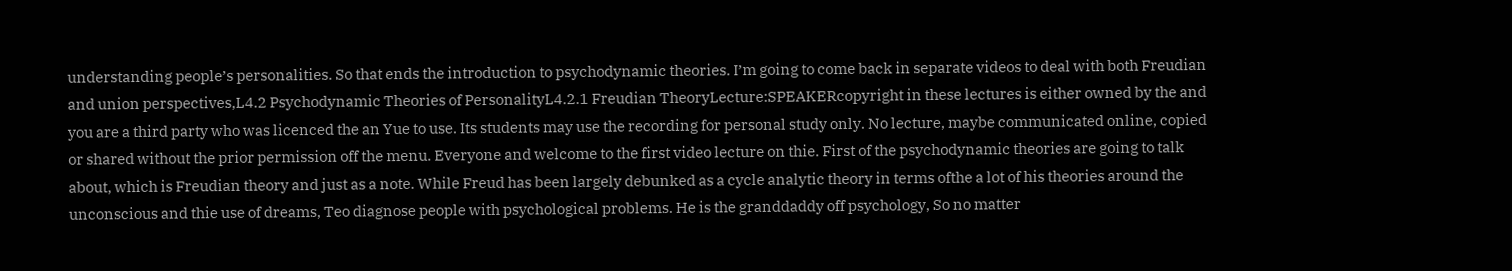understanding people’s personalities. So that ends the introduction to psychodynamic theories. I’m going to come back in separate videos to deal with both Freudian and union perspectives,L4.2 Psychodynamic Theories of PersonalityL4.2.1 Freudian TheoryLecture:SPEAKERcopyright in these lectures is either owned by the and you are a third party who was licenced the an Yue to use. Its students may use the recording for personal study only. No lecture, maybe communicated online, copied or shared without the prior permission off the menu. Everyone and welcome to the first video lecture on thie. First of the psychodynamic theories are going to talk about, which is Freudian theory and just as a note. While Freud has been largely debunked as a cycle analytic theory in terms ofthe a lot of his theories around the unconscious and thie use of dreams, Teo diagnose people with psychological problems. He is the granddaddy off psychology, So no matter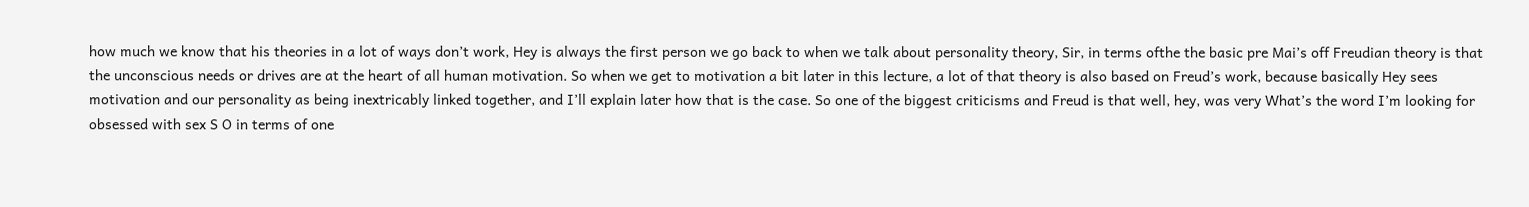how much we know that his theories in a lot of ways don’t work, Hey is always the first person we go back to when we talk about personality theory, Sir, in terms ofthe the basic pre Mai’s off Freudian theory is that the unconscious needs or drives are at the heart of all human motivation. So when we get to motivation a bit later in this lecture, a lot of that theory is also based on Freud’s work, because basically Hey sees motivation and our personality as being inextricably linked together, and I’ll explain later how that is the case. So one of the biggest criticisms and Freud is that well, hey, was very What’s the word I’m looking for obsessed with sex S O in terms of one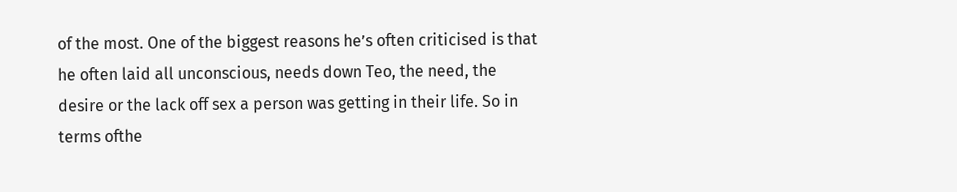of the most. One of the biggest reasons he’s often criticised is that he often laid all unconscious, needs down Teo, the need, the desire or the lack off sex a person was getting in their life. So in terms ofthe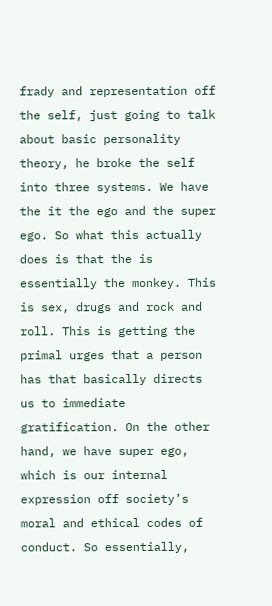frady and representation off the self, just going to talk about basic personality theory, he broke the self into three systems. We have the it the ego and the super ego. So what this actually does is that the is essentially the monkey. This is sex, drugs and rock and roll. This is getting the primal urges that a person has that basically directs us to immediate gratification. On the other hand, we have super ego, which is our internal expression off society’s moral and ethical codes of conduct. So essentially,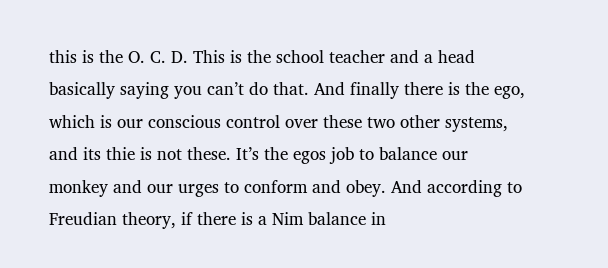this is the O. C. D. This is the school teacher and a head basically saying you can’t do that. And finally there is the ego, which is our conscious control over these two other systems, and its thie is not these. It’s the egos job to balance our monkey and our urges to conform and obey. And according to Freudian theory, if there is a Nim balance in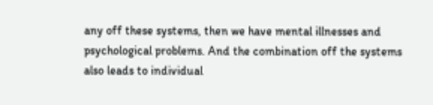any off these systems, then we have mental illnesses and psychological problems. And the combination off the systems also leads to individual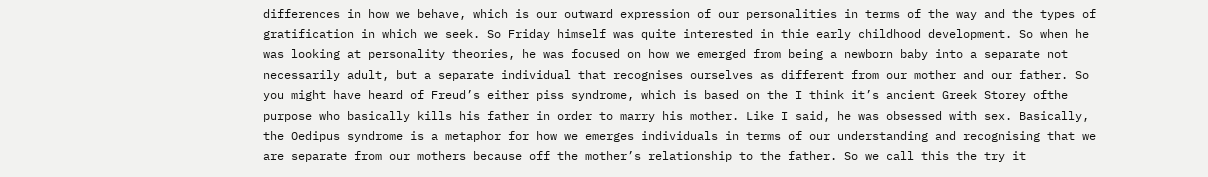differences in how we behave, which is our outward expression of our personalities in terms of the way and the types of gratification in which we seek. So Friday himself was quite interested in thie early childhood development. So when he was looking at personality theories, he was focused on how we emerged from being a newborn baby into a separate not necessarily adult, but a separate individual that recognises ourselves as different from our mother and our father. So you might have heard of Freud’s either piss syndrome, which is based on the I think it’s ancient Greek Storey ofthe purpose who basically kills his father in order to marry his mother. Like I said, he was obsessed with sex. Basically, the Oedipus syndrome is a metaphor for how we emerges individuals in terms of our understanding and recognising that we are separate from our mothers because off the mother’s relationship to the father. So we call this the try it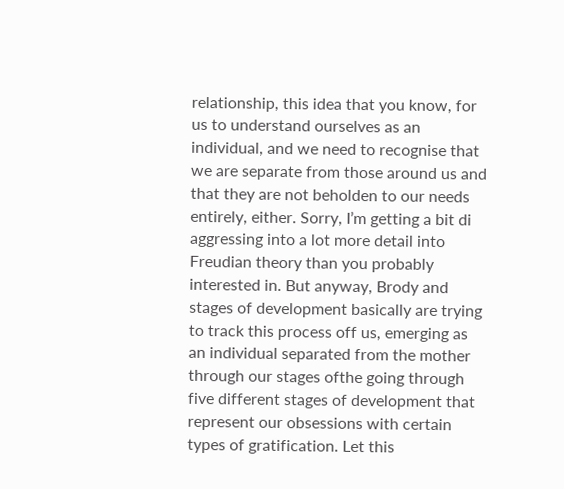relationship, this idea that you know, for us to understand ourselves as an individual, and we need to recognise that we are separate from those around us and that they are not beholden to our needs entirely, either. Sorry, I’m getting a bit di aggressing into a lot more detail into Freudian theory than you probably interested in. But anyway, Brody and stages of development basically are trying to track this process off us, emerging as an individual separated from the mother through our stages ofthe going through five different stages of development that represent our obsessions with certain types of gratification. Let this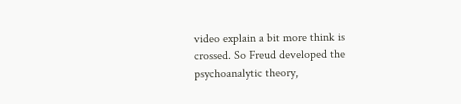video explain a bit more think is crossed. So Freud developed the psychoanalytic theory,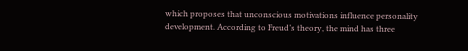which proposes that unconscious motivations influence personality development. According to Freud’s theory, the mind has three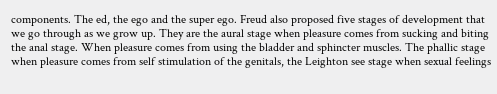components. The ed, the ego and the super ego. Freud also proposed five stages of development that we go through as we grow up. They are the aural stage when pleasure comes from sucking and biting the anal stage. When pleasure comes from using the bladder and sphincter muscles. The phallic stage when pleasure comes from self stimulation of the genitals, the Leighton see stage when sexual feelings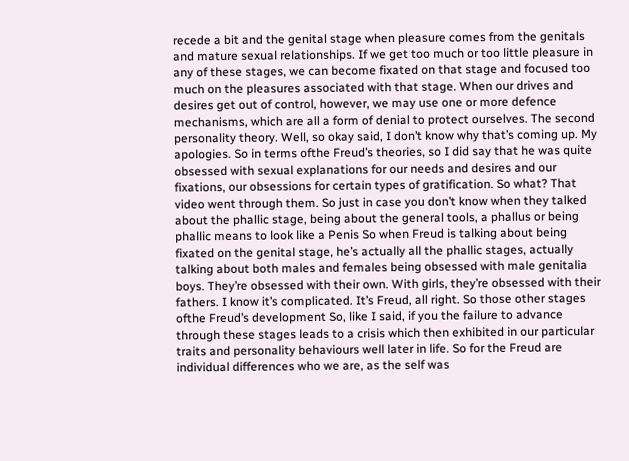recede a bit and the genital stage when pleasure comes from the genitals and mature sexual relationships. If we get too much or too little pleasure in any of these stages, we can become fixated on that stage and focused too much on the pleasures associated with that stage. When our drives and desires get out of control, however, we may use one or more defence mechanisms, which are all a form of denial to protect ourselves. The second personality theory. Well, so okay said, I don’t know why that’s coming up. My apologies. So in terms ofthe Freud’s theories, so I did say that he was quite obsessed with sexual explanations for our needs and desires and our fixations, our obsessions for certain types of gratification. So what? That video went through them. So just in case you don’t know when they talked about the phallic stage, being about the general tools, a phallus or being phallic means to look like a Penis So when Freud is talking about being fixated on the genital stage, he’s actually all the phallic stages, actually talking about both males and females being obsessed with male genitalia boys. They’re obsessed with their own. With girls, they’re obsessed with their fathers. I know it’s complicated. It’s Freud, all right. So those other stages ofthe Freud’s development So, like I said, if you the failure to advance through these stages leads to a crisis which then exhibited in our particular traits and personality behaviours well later in life. So for the Freud are individual differences who we are, as the self was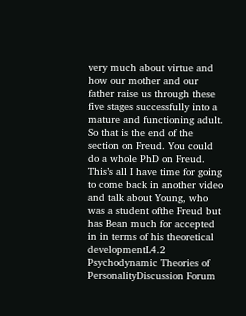very much about virtue and how our mother and our father raise us through these five stages successfully into a mature and functioning adult. So that is the end of the section on Freud. You could do a whole PhD on Freud. This’s all I have time for going to come back in another video and talk about Young, who was a student ofthe Freud but has Bean much for accepted in in terms of his theoretical developmentL4.2 Psychodynamic Theories of PersonalityDiscussion Forum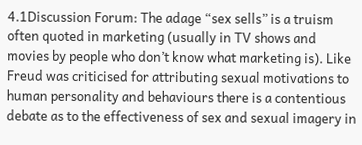4.1Discussion Forum: The adage “sex sells” is a truism often quoted in marketing (usually in TV shows and movies by people who don’t know what marketing is). Like Freud was criticised for attributing sexual motivations to human personality and behaviours there is a contentious debate as to the effectiveness of sex and sexual imagery in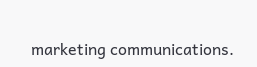marketing communications.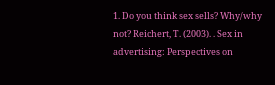1. Do you think sex sells? Why/why not? Reichert, T. (2003). . Sex in advertising: Perspectives on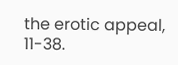the erotic appeal, 11-38.